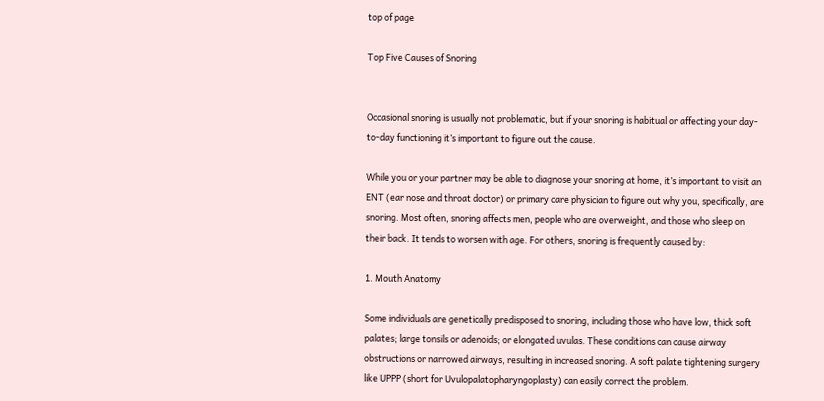top of page

Top Five Causes of Snoring


Occasional snoring is usually not problematic, but if your snoring is habitual or affecting your day-to-day functioning it’s important to figure out the cause.

While you or your partner may be able to diagnose your snoring at home, it’s important to visit an ENT (ear nose and throat doctor) or primary care physician to figure out why you, specifically, are snoring. Most often, snoring affects men, people who are overweight, and those who sleep on their back. It tends to worsen with age. For others, snoring is frequently caused by:

1. Mouth Anatomy

Some individuals are genetically predisposed to snoring, including those who have low, thick soft palates; large tonsils or adenoids; or elongated uvulas. These conditions can cause airway obstructions or narrowed airways, resulting in increased snoring. A soft palate tightening surgery like UPPP (short for Uvulopalatopharyngoplasty) can easily correct the problem.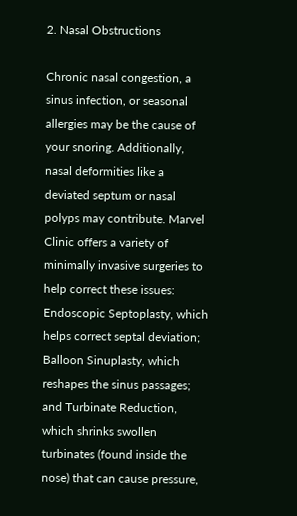2. Nasal Obstructions

Chronic nasal congestion, a sinus infection, or seasonal allergies may be the cause of your snoring. Additionally, nasal deformities like a deviated septum or nasal polyps may contribute. Marvel Clinic offers a variety of minimally invasive surgeries to help correct these issues: Endoscopic Septoplasty, which helps correct septal deviation; Balloon Sinuplasty, which reshapes the sinus passages; and Turbinate Reduction, which shrinks swollen turbinates (found inside the nose) that can cause pressure,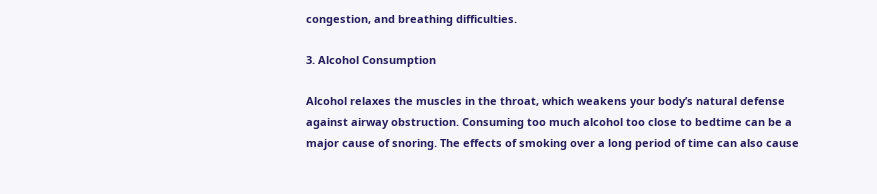congestion, and breathing difficulties.

3. Alcohol Consumption

Alcohol relaxes the muscles in the throat, which weakens your body’s natural defense against airway obstruction. Consuming too much alcohol too close to bedtime can be a major cause of snoring. The effects of smoking over a long period of time can also cause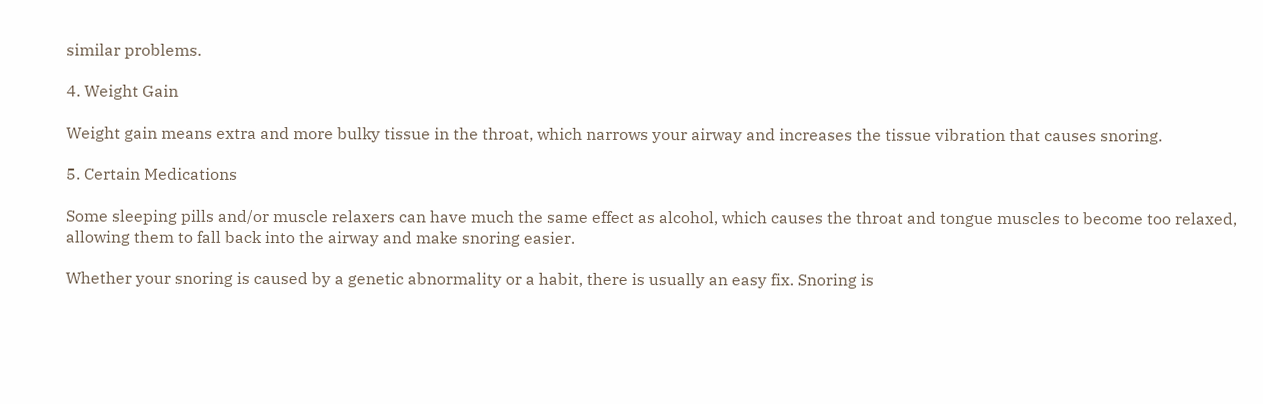similar problems.

4. Weight Gain

Weight gain means extra and more bulky tissue in the throat, which narrows your airway and increases the tissue vibration that causes snoring.

5. Certain Medications

Some sleeping pills and/or muscle relaxers can have much the same effect as alcohol, which causes the throat and tongue muscles to become too relaxed, allowing them to fall back into the airway and make snoring easier.

Whether your snoring is caused by a genetic abnormality or a habit, there is usually an easy fix. Snoring is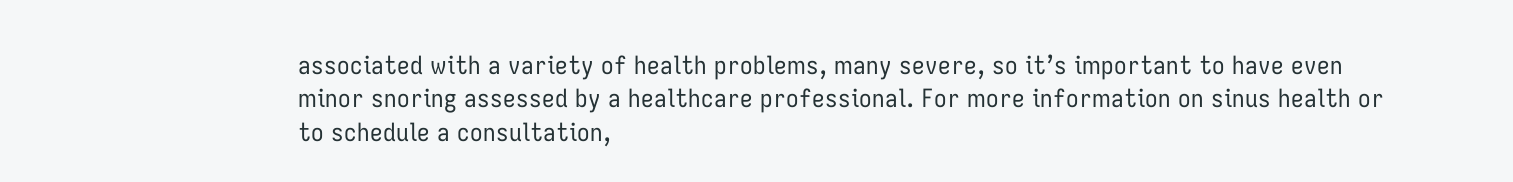associated with a variety of health problems, many severe, so it’s important to have even minor snoring assessed by a healthcare professional. For more information on sinus health or to schedule a consultation,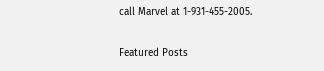call Marvel at 1-931-455-2005.

Featured Posts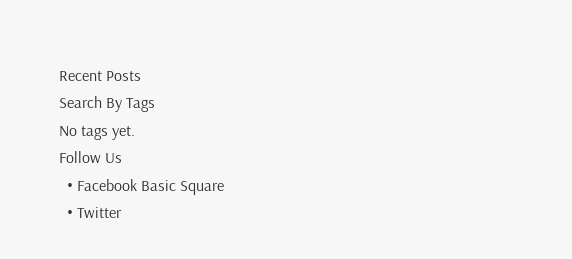Recent Posts
Search By Tags
No tags yet.
Follow Us
  • Facebook Basic Square
  • Twitter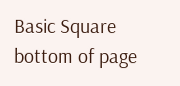Basic Square
bottom of page